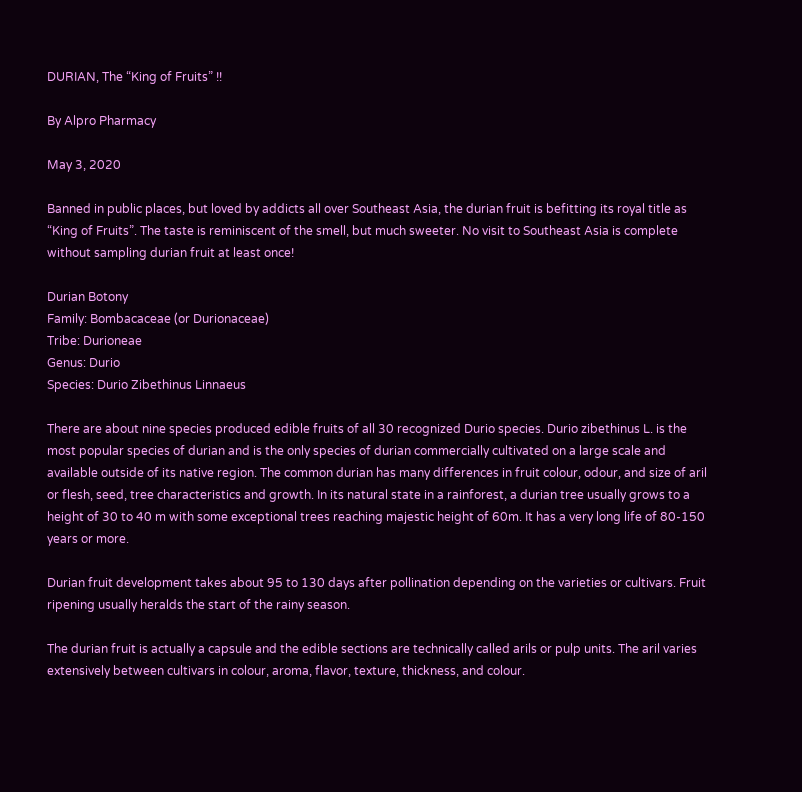DURIAN, The “King of Fruits” !!

By Alpro Pharmacy

May 3, 2020

Banned in public places, but loved by addicts all over Southeast Asia, the durian fruit is befitting its royal title as “King of Fruits”. The taste is reminiscent of the smell, but much sweeter. No visit to Southeast Asia is complete without sampling durian fruit at least once!

Durian Botony
Family: Bombacaceae (or Durionaceae)
Tribe: Durioneae
Genus: Durio
Species: Durio Zibethinus Linnaeus

There are about nine species produced edible fruits of all 30 recognized Durio species. Durio zibethinus L. is the most popular species of durian and is the only species of durian commercially cultivated on a large scale and available outside of its native region. The common durian has many differences in fruit colour, odour, and size of aril or flesh, seed, tree characteristics and growth. In its natural state in a rainforest, a durian tree usually grows to a height of 30 to 40 m with some exceptional trees reaching majestic height of 60m. It has a very long life of 80-150 years or more.

Durian fruit development takes about 95 to 130 days after pollination depending on the varieties or cultivars. Fruit ripening usually heralds the start of the rainy season.

The durian fruit is actually a capsule and the edible sections are technically called arils or pulp units. The aril varies extensively between cultivars in colour, aroma, flavor, texture, thickness, and colour.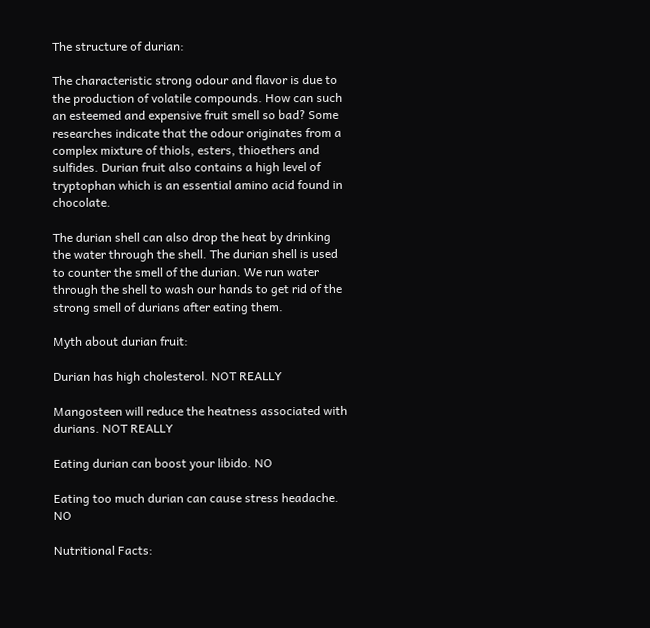The structure of durian:

The characteristic strong odour and flavor is due to the production of volatile compounds. How can such an esteemed and expensive fruit smell so bad? Some researches indicate that the odour originates from a complex mixture of thiols, esters, thioethers and sulfides. Durian fruit also contains a high level of tryptophan which is an essential amino acid found in chocolate.

The durian shell can also drop the heat by drinking the water through the shell. The durian shell is used to counter the smell of the durian. We run water through the shell to wash our hands to get rid of the strong smell of durians after eating them.

Myth about durian fruit:

Durian has high cholesterol. NOT REALLY

Mangosteen will reduce the heatness associated with durians. NOT REALLY

Eating durian can boost your libido. NO

Eating too much durian can cause stress headache. NO

Nutritional Facts: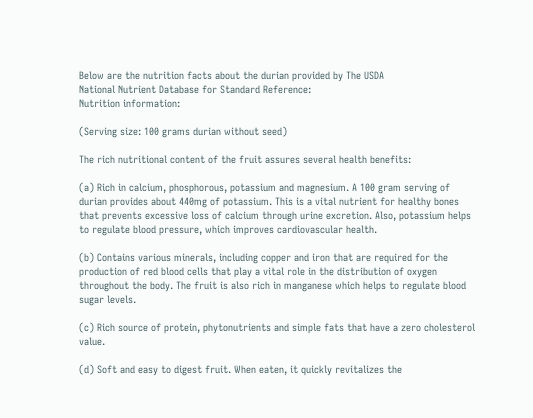Below are the nutrition facts about the durian provided by The USDA
National Nutrient Database for Standard Reference:
Nutrition information:

(Serving size: 100 grams durian without seed)

The rich nutritional content of the fruit assures several health benefits:

(a) Rich in calcium, phosphorous, potassium and magnesium. A 100 gram serving of durian provides about 440mg of potassium. This is a vital nutrient for healthy bones that prevents excessive loss of calcium through urine excretion. Also, potassium helps to regulate blood pressure, which improves cardiovascular health.

(b) Contains various minerals, including copper and iron that are required for the production of red blood cells that play a vital role in the distribution of oxygen throughout the body. The fruit is also rich in manganese which helps to regulate blood sugar levels.

(c) Rich source of protein, phytonutrients and simple fats that have a zero cholesterol value.

(d) Soft and easy to digest fruit. When eaten, it quickly revitalizes the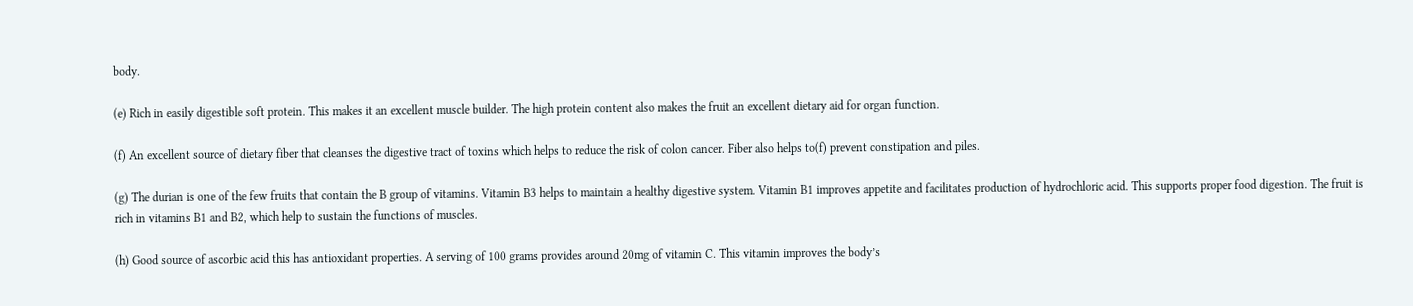body.

(e) Rich in easily digestible soft protein. This makes it an excellent muscle builder. The high protein content also makes the fruit an excellent dietary aid for organ function.

(f) An excellent source of dietary fiber that cleanses the digestive tract of toxins which helps to reduce the risk of colon cancer. Fiber also helps to(f) prevent constipation and piles.

(g) The durian is one of the few fruits that contain the B group of vitamins. Vitamin B3 helps to maintain a healthy digestive system. Vitamin B1 improves appetite and facilitates production of hydrochloric acid. This supports proper food digestion. The fruit is rich in vitamins B1 and B2, which help to sustain the functions of muscles.

(h) Good source of ascorbic acid this has antioxidant properties. A serving of 100 grams provides around 20mg of vitamin C. This vitamin improves the body’s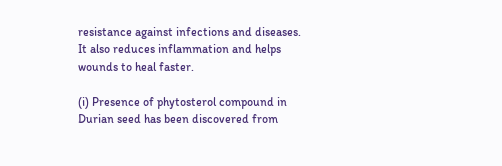resistance against infections and diseases. It also reduces inflammation and helps wounds to heal faster.

(i) Presence of phytosterol compound in Durian seed has been discovered from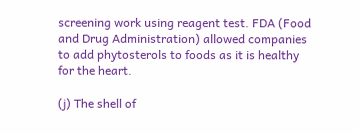screening work using reagent test. FDA (Food and Drug Administration) allowed companies to add phytosterols to foods as it is healthy for the heart.

(j) The shell of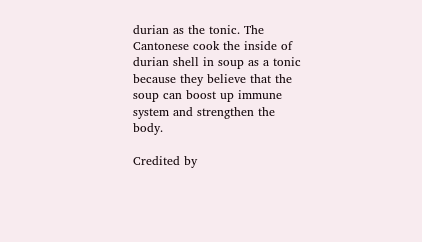durian as the tonic. The Cantonese cook the inside of durian shell in soup as a tonic because they believe that the soup can boost up immune system and strengthen the body.

Credited by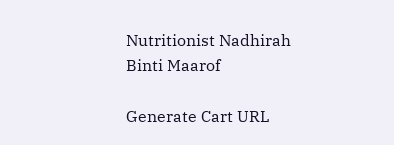Nutritionist Nadhirah Binti Maarof

Generate Cart URL